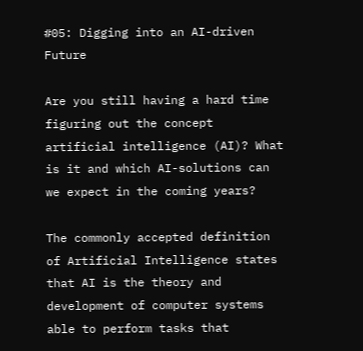#05: Digging into an AI-driven Future

Are you still having a hard time figuring out the concept artificial intelligence (AI)? What is it and which AI-solutions can we expect in the coming years?

The commonly accepted definition of Artificial Intelligence states that AI is the theory and development of computer systems able to perform tasks that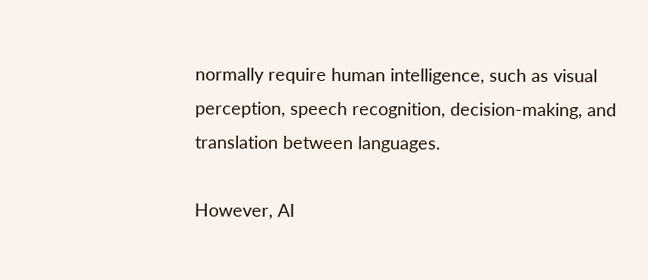normally require human intelligence, such as visual perception, speech recognition, decision-making, and translation between languages.

However, AI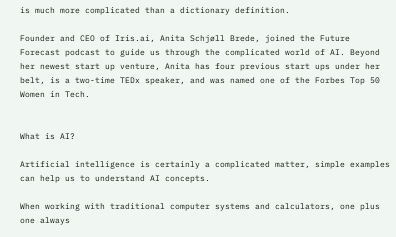is much more complicated than a dictionary definition.

Founder and CEO of Iris.ai, Anita Schjøll Brede, joined the Future Forecast podcast to guide us through the complicated world of AI. Beyond her newest start up venture, Anita has four previous start ups under her belt, is a two-time TEDx speaker, and was named one of the Forbes Top 50 Women in Tech.


What is AI?

Artificial intelligence is certainly a complicated matter, simple examples can help us to understand AI concepts.

When working with traditional computer systems and calculators, one plus one always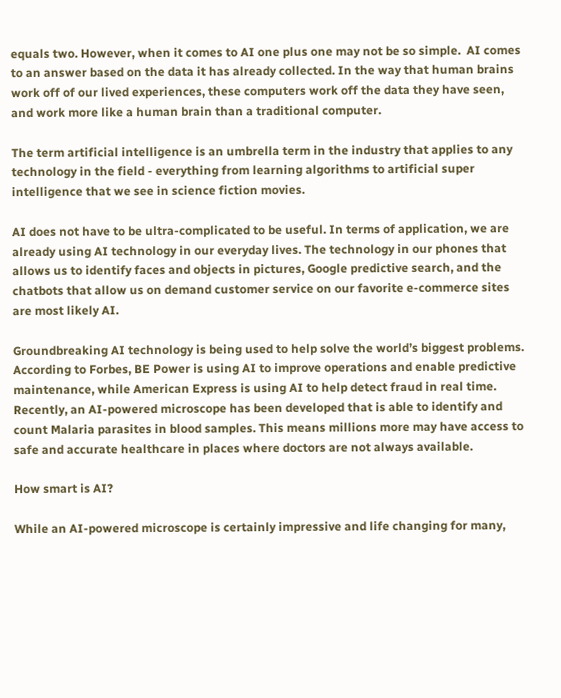equals two. However, when it comes to AI one plus one may not be so simple.  AI comes to an answer based on the data it has already collected. In the way that human brains work off of our lived experiences, these computers work off the data they have seen, and work more like a human brain than a traditional computer.

The term artificial intelligence is an umbrella term in the industry that applies to any technology in the field - everything from learning algorithms to artificial super intelligence that we see in science fiction movies.

AI does not have to be ultra-complicated to be useful. In terms of application, we are already using AI technology in our everyday lives. The technology in our phones that allows us to identify faces and objects in pictures, Google predictive search, and the chatbots that allow us on demand customer service on our favorite e-commerce sites are most likely AI.

Groundbreaking AI technology is being used to help solve the world’s biggest problems. According to Forbes, BE Power is using AI to improve operations and enable predictive maintenance, while American Express is using AI to help detect fraud in real time. Recently, an AI-powered microscope has been developed that is able to identify and count Malaria parasites in blood samples. This means millions more may have access to safe and accurate healthcare in places where doctors are not always available.

How smart is AI?

While an AI-powered microscope is certainly impressive and life changing for many,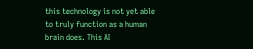this technology is not yet able to truly function as a human brain does. This AI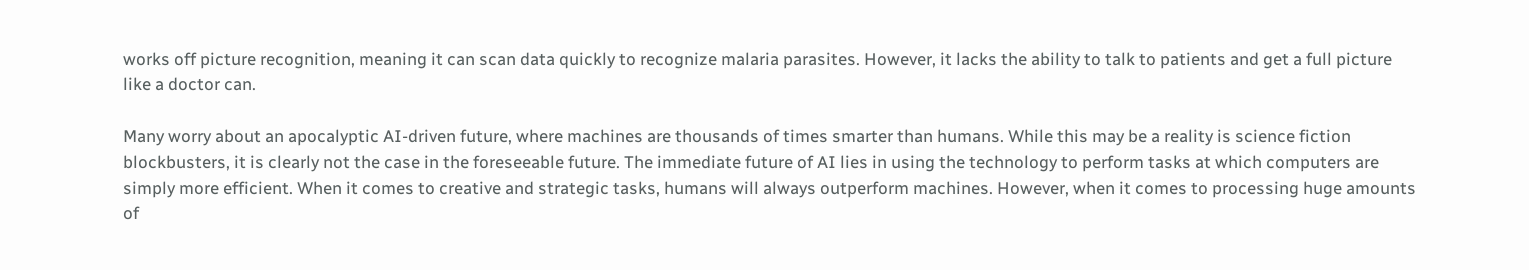works off picture recognition, meaning it can scan data quickly to recognize malaria parasites. However, it lacks the ability to talk to patients and get a full picture like a doctor can.

Many worry about an apocalyptic AI-driven future, where machines are thousands of times smarter than humans. While this may be a reality is science fiction blockbusters, it is clearly not the case in the foreseeable future. The immediate future of AI lies in using the technology to perform tasks at which computers are simply more efficient. When it comes to creative and strategic tasks, humans will always outperform machines. However, when it comes to processing huge amounts of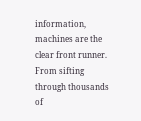information, machines are the clear front runner. From sifting through thousands of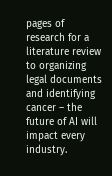pages of research for a literature review to organizing legal documents and identifying cancer – the future of AI will impact every industry.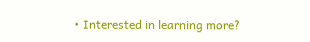• Interested in learning more?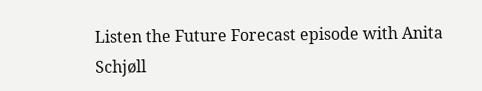Listen the Future Forecast episode with Anita Schjøll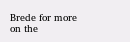Brede for more on the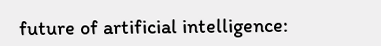future of artificial intelligence: